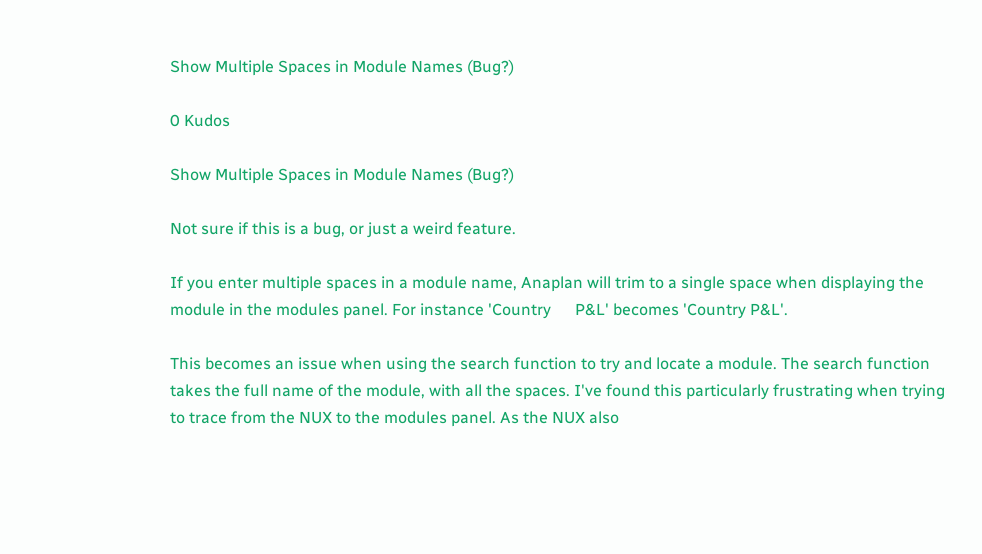Show Multiple Spaces in Module Names (Bug?)

0 Kudos

Show Multiple Spaces in Module Names (Bug?)

Not sure if this is a bug, or just a weird feature.

If you enter multiple spaces in a module name, Anaplan will trim to a single space when displaying the module in the modules panel. For instance 'Country      P&L' becomes 'Country P&L'.

This becomes an issue when using the search function to try and locate a module. The search function takes the full name of the module, with all the spaces. I've found this particularly frustrating when trying to trace from the NUX to the modules panel. As the NUX also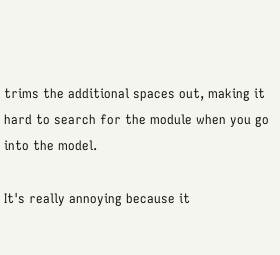trims the additional spaces out, making it hard to search for the module when you go into the model.

It's really annoying because it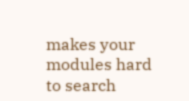makes your modules hard to search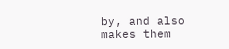by, and also makes them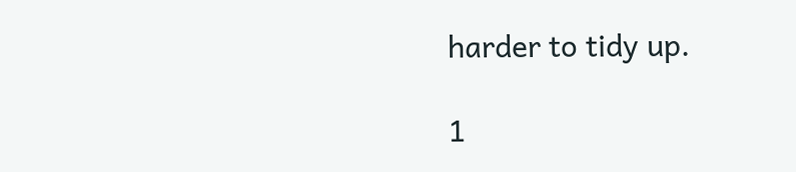harder to tidy up.

1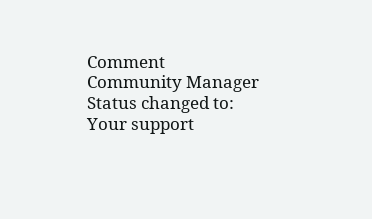Comment
Community Manager
Status changed to: Your support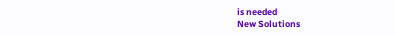is needed
New Solutions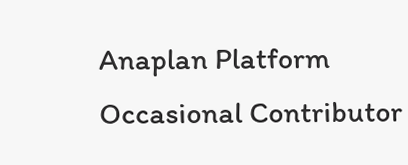Anaplan Platform
Occasional Contributor